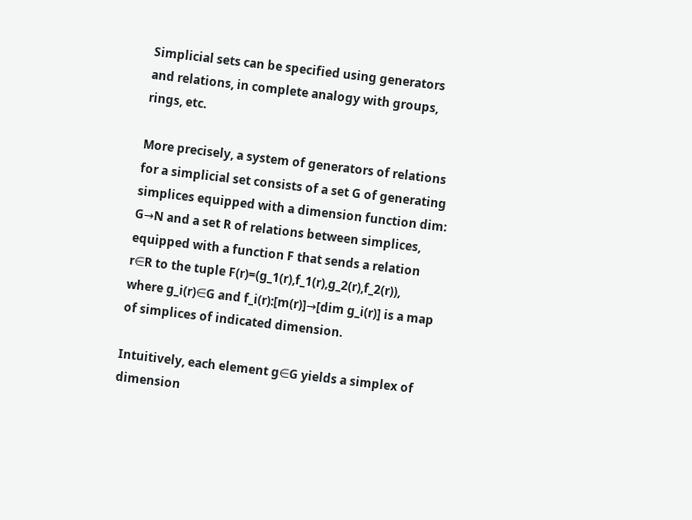Simplicial sets can be specified using generators and relations, in complete analogy with groups, rings, etc.

More precisely, a system of generators of relations for a simplicial set consists of a set G of generating simplices equipped with a dimension function dim: G→N and a set R of relations between simplices, equipped with a function F that sends a relation r∈R to the tuple F(r)=(g_1(r),f_1(r),g_2(r),f_2(r)), where g_i(r)∈G and f_i(r):[m(r)]→[dim g_i(r)] is a map of simplices of indicated dimension.

Intuitively, each element g∈G yields a simplex of dimension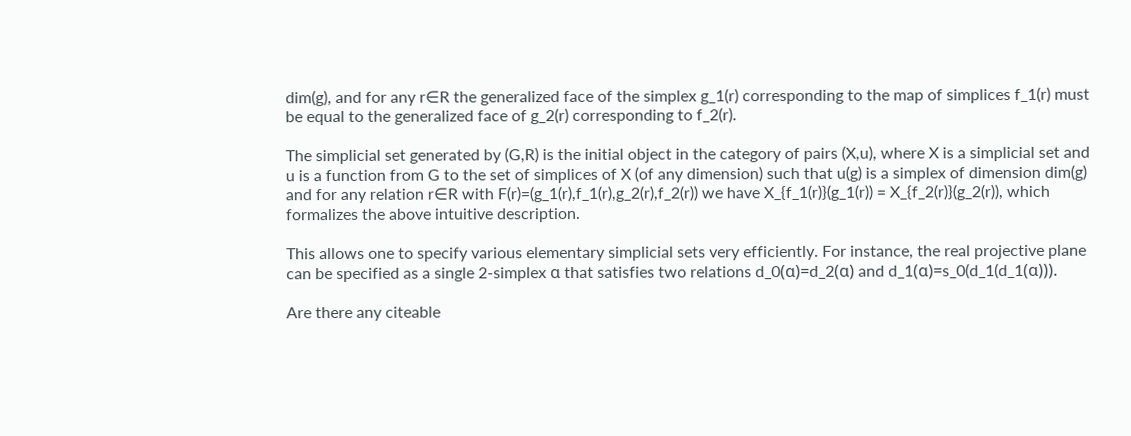dim(g), and for any r∈R the generalized face of the simplex g_1(r) corresponding to the map of simplices f_1(r) must be equal to the generalized face of g_2(r) corresponding to f_2(r).

The simplicial set generated by (G,R) is the initial object in the category of pairs (X,u), where X is a simplicial set and u is a function from G to the set of simplices of X (of any dimension) such that u(g) is a simplex of dimension dim(g) and for any relation r∈R with F(r)=(g_1(r),f_1(r),g_2(r),f_2(r)) we have X_{f_1(r)}(g_1(r)) = X_{f_2(r)}(g_2(r)), which formalizes the above intuitive description.

This allows one to specify various elementary simplicial sets very efficiently. For instance, the real projective plane can be specified as a single 2-simplex α that satisfies two relations d_0(α)=d_2(α) and d_1(α)=s_0(d_1(d_1(α))).

Are there any citeable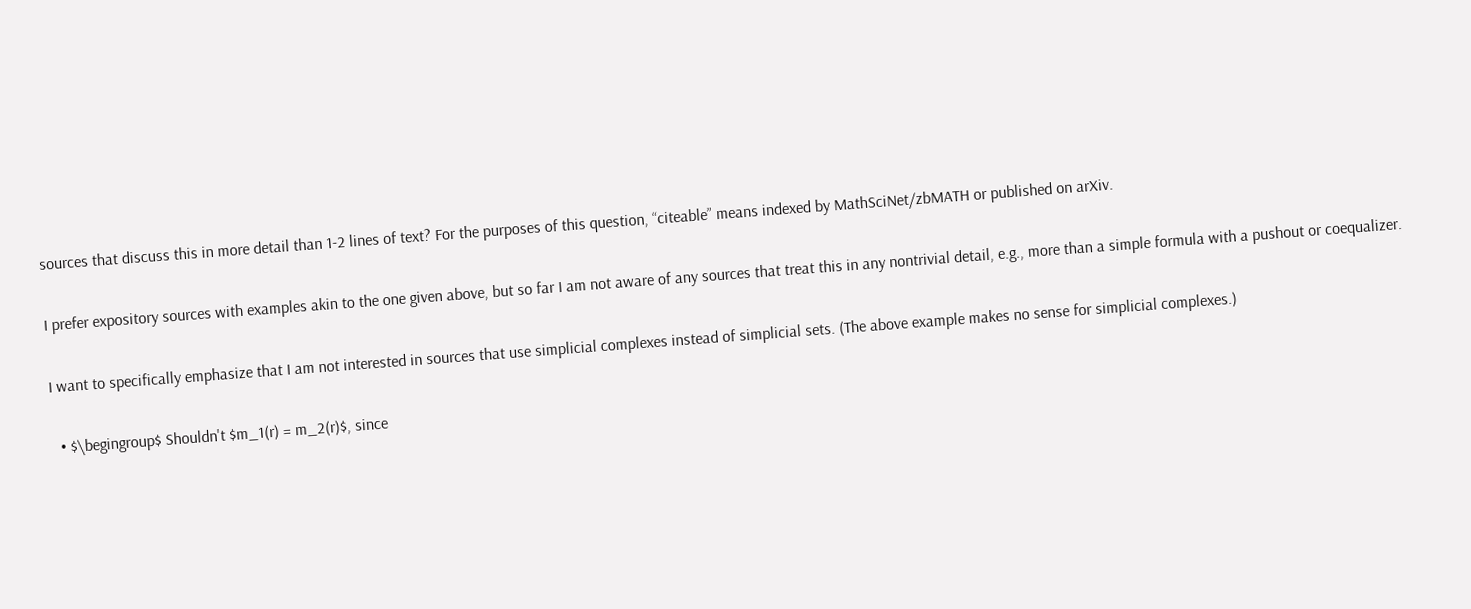sources that discuss this in more detail than 1-2 lines of text? For the purposes of this question, “citeable” means indexed by MathSciNet/zbMATH or published on arXiv.

I prefer expository sources with examples akin to the one given above, but so far I am not aware of any sources that treat this in any nontrivial detail, e.g., more than a simple formula with a pushout or coequalizer.

I want to specifically emphasize that I am not interested in sources that use simplicial complexes instead of simplicial sets. (The above example makes no sense for simplicial complexes.)

  • $\begingroup$ Shouldn't $m_1(r) = m_2(r)$, since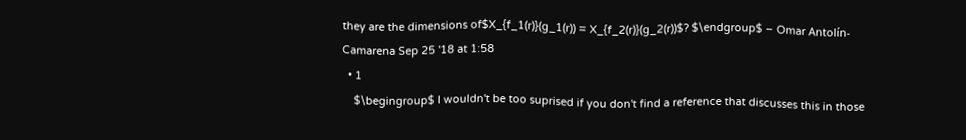they are the dimensions of$X_{f_1(r)}(g_1(r)) = X_{f_2(r)}(g_2(r))$? $\endgroup$ – Omar Antolín-Camarena Sep 25 '18 at 1:58
  • 1
    $\begingroup$ I wouldn't be too suprised if you don't find a reference that discusses this in those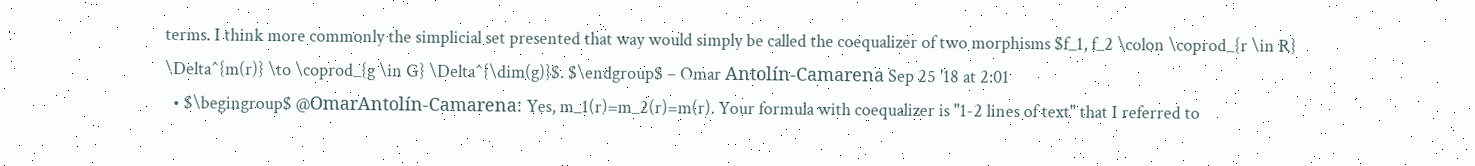terms. I think more commonly the simplicial set presented that way would simply be called the coequalizer of two morphisms $f_1, f_2 \colon \coprod_{r \in R} \Delta^{m(r)} \to \coprod_{g \in G} \Delta^{\dim(g)}$. $\endgroup$ – Omar Antolín-Camarena Sep 25 '18 at 2:01
  • $\begingroup$ @OmarAntolín-Camarena: Yes, m_1(r)=m_2(r)=m(r). Your formula with coequalizer is "1-2 lines of text" that I referred to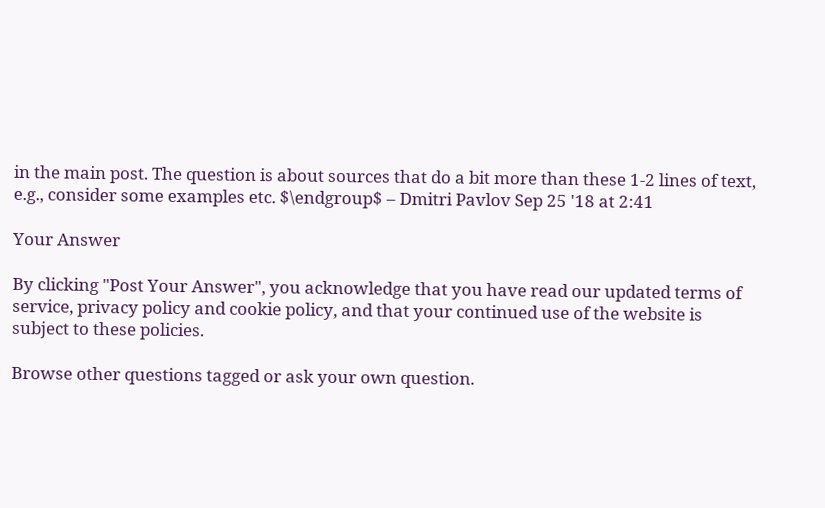in the main post. The question is about sources that do a bit more than these 1-2 lines of text, e.g., consider some examples etc. $\endgroup$ – Dmitri Pavlov Sep 25 '18 at 2:41

Your Answer

By clicking "Post Your Answer", you acknowledge that you have read our updated terms of service, privacy policy and cookie policy, and that your continued use of the website is subject to these policies.

Browse other questions tagged or ask your own question.